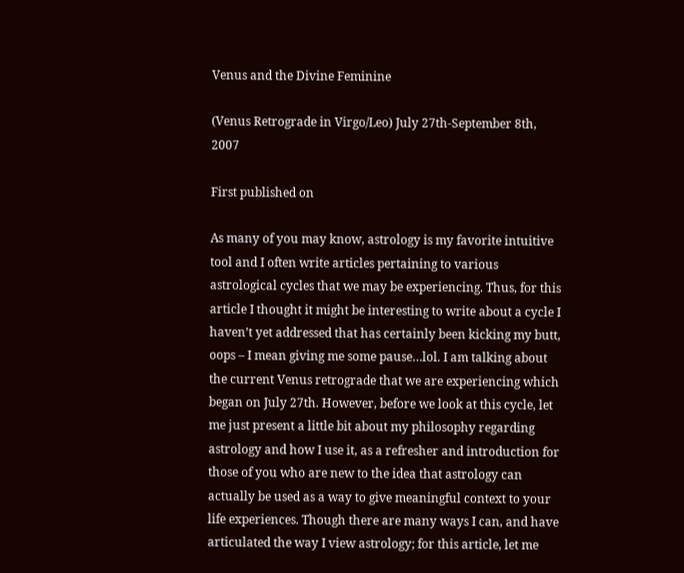Venus and the Divine Feminine

(Venus Retrograde in Virgo/Leo) July 27th-September 8th, 2007

First published on

As many of you may know, astrology is my favorite intuitive tool and I often write articles pertaining to various astrological cycles that we may be experiencing. Thus, for this article I thought it might be interesting to write about a cycle I haven’t yet addressed that has certainly been kicking my butt, oops – I mean giving me some pause…lol. I am talking about the current Venus retrograde that we are experiencing which began on July 27th. However, before we look at this cycle, let me just present a little bit about my philosophy regarding astrology and how I use it, as a refresher and introduction for those of you who are new to the idea that astrology can actually be used as a way to give meaningful context to your life experiences. Though there are many ways I can, and have articulated the way I view astrology; for this article, let me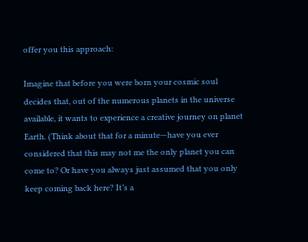offer you this approach:

Imagine that before you were born your cosmic soul decides that, out of the numerous planets in the universe available, it wants to experience a creative journey on planet Earth. (Think about that for a minute—have you ever considered that this may not me the only planet you can come to? Or have you always just assumed that you only keep coming back here? It’s a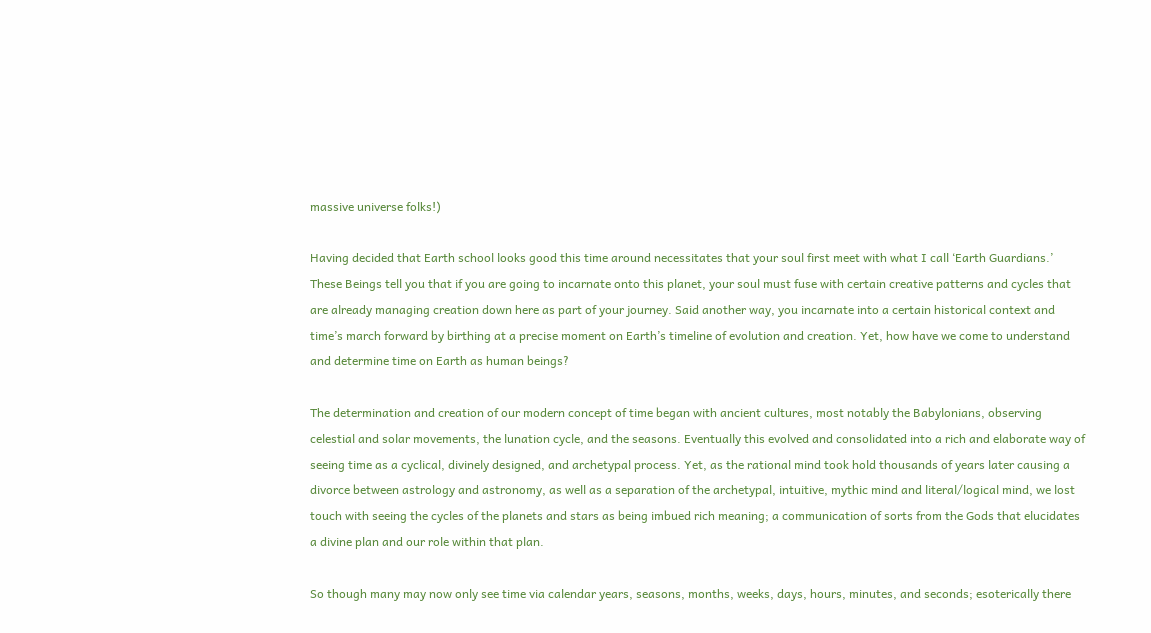massive universe folks!)

Having decided that Earth school looks good this time around necessitates that your soul first meet with what I call ‘Earth Guardians.’ These Beings tell you that if you are going to incarnate onto this planet, your soul must fuse with certain creative patterns and cycles that are already managing creation down here as part of your journey. Said another way, you incarnate into a certain historical context and time’s march forward by birthing at a precise moment on Earth’s timeline of evolution and creation. Yet, how have we come to understand and determine time on Earth as human beings?

The determination and creation of our modern concept of time began with ancient cultures, most notably the Babylonians, observing celestial and solar movements, the lunation cycle, and the seasons. Eventually this evolved and consolidated into a rich and elaborate way of seeing time as a cyclical, divinely designed, and archetypal process. Yet, as the rational mind took hold thousands of years later causing a divorce between astrology and astronomy, as well as a separation of the archetypal, intuitive, mythic mind and literal/logical mind, we lost touch with seeing the cycles of the planets and stars as being imbued rich meaning; a communication of sorts from the Gods that elucidates a divine plan and our role within that plan.

So though many may now only see time via calendar years, seasons, months, weeks, days, hours, minutes, and seconds; esoterically there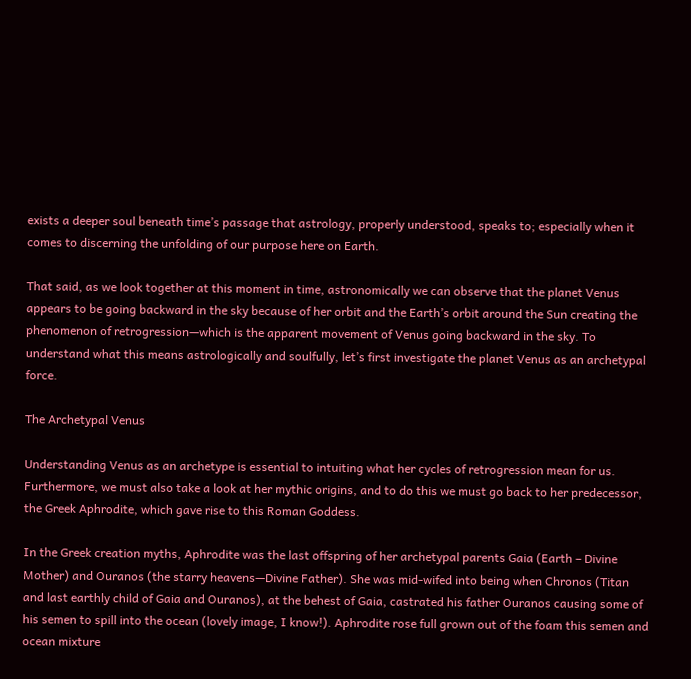exists a deeper soul beneath time’s passage that astrology, properly understood, speaks to; especially when it comes to discerning the unfolding of our purpose here on Earth.

That said, as we look together at this moment in time, astronomically we can observe that the planet Venus appears to be going backward in the sky because of her orbit and the Earth’s orbit around the Sun creating the phenomenon of retrogression—which is the apparent movement of Venus going backward in the sky. To understand what this means astrologically and soulfully, let’s first investigate the planet Venus as an archetypal force.

The Archetypal Venus

Understanding Venus as an archetype is essential to intuiting what her cycles of retrogression mean for us. Furthermore, we must also take a look at her mythic origins, and to do this we must go back to her predecessor, the Greek Aphrodite, which gave rise to this Roman Goddess.

In the Greek creation myths, Aphrodite was the last offspring of her archetypal parents Gaia (Earth – Divine Mother) and Ouranos (the starry heavens—Divine Father). She was mid-wifed into being when Chronos (Titan and last earthly child of Gaia and Ouranos), at the behest of Gaia, castrated his father Ouranos causing some of his semen to spill into the ocean (lovely image, I know!). Aphrodite rose full grown out of the foam this semen and ocean mixture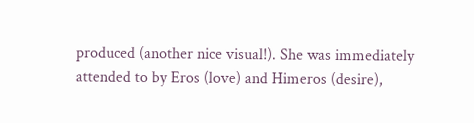produced (another nice visual!). She was immediately attended to by Eros (love) and Himeros (desire),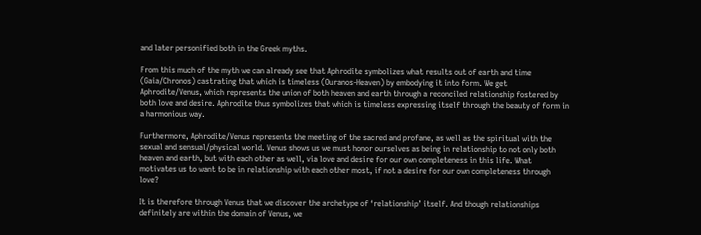and later personified both in the Greek myths.

From this much of the myth we can already see that Aphrodite symbolizes what results out of earth and time (Gaia/Chronos) castrating that which is timeless (Ouranos-Heaven) by embodying it into form. We get Aphrodite/Venus, which represents the union of both heaven and earth through a reconciled relationship fostered by both love and desire. Aphrodite thus symbolizes that which is timeless expressing itself through the beauty of form in a harmonious way.

Furthermore, Aphrodite/Venus represents the meeting of the sacred and profane, as well as the spiritual with the sexual and sensual/physical world. Venus shows us we must honor ourselves as being in relationship to not only both heaven and earth, but with each other as well, via love and desire for our own completeness in this life. What motivates us to want to be in relationship with each other most, if not a desire for our own completeness through love?

It is therefore through Venus that we discover the archetype of ‘relationship’ itself. And though relationships definitely are within the domain of Venus, we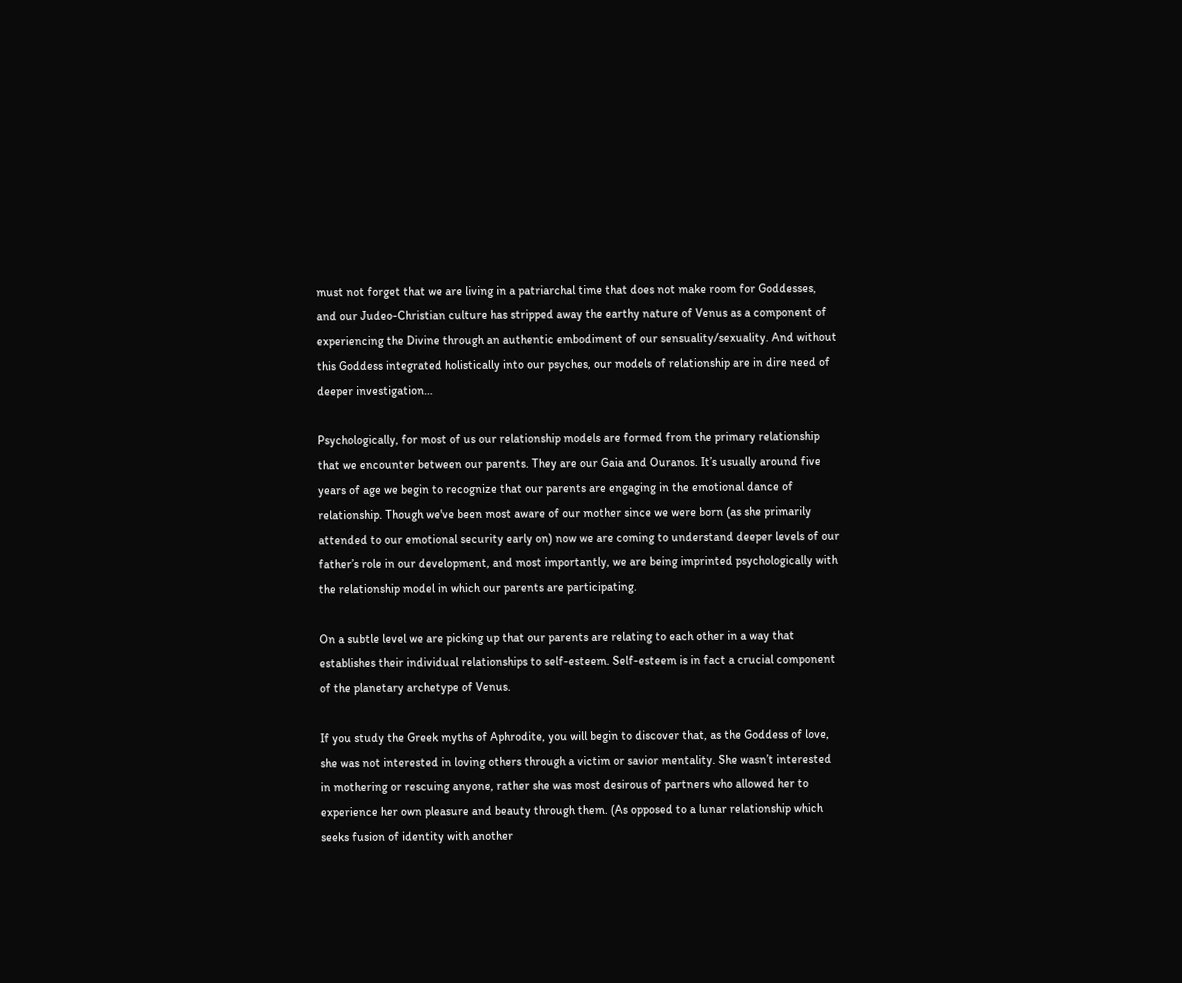must not forget that we are living in a patriarchal time that does not make room for Goddesses, and our Judeo-Christian culture has stripped away the earthy nature of Venus as a component of experiencing the Divine through an authentic embodiment of our sensuality/sexuality. And without this Goddess integrated holistically into our psyches, our models of relationship are in dire need of deeper investigation…

Psychologically, for most of us our relationship models are formed from the primary relationship that we encounter between our parents. They are our Gaia and Ouranos. It’s usually around five years of age we begin to recognize that our parents are engaging in the emotional dance of relationship. Though we've been most aware of our mother since we were born (as she primarily attended to our emotional security early on) now we are coming to understand deeper levels of our father’s role in our development, and most importantly, we are being imprinted psychologically with the relationship model in which our parents are participating.

On a subtle level we are picking up that our parents are relating to each other in a way that establishes their individual relationships to self-esteem. Self-esteem is in fact a crucial component of the planetary archetype of Venus.

If you study the Greek myths of Aphrodite, you will begin to discover that, as the Goddess of love, she was not interested in loving others through a victim or savior mentality. She wasn’t interested in mothering or rescuing anyone, rather she was most desirous of partners who allowed her to experience her own pleasure and beauty through them. (As opposed to a lunar relationship which seeks fusion of identity with another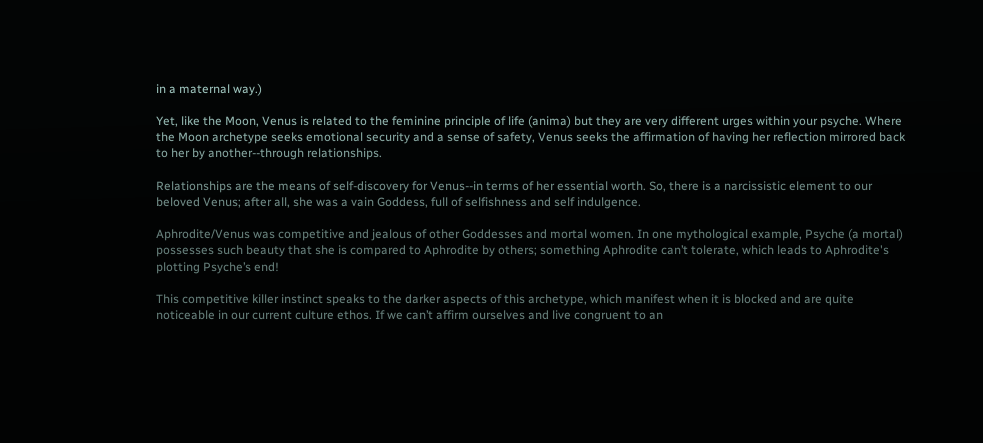in a maternal way.)

Yet, like the Moon, Venus is related to the feminine principle of life (anima) but they are very different urges within your psyche. Where the Moon archetype seeks emotional security and a sense of safety, Venus seeks the affirmation of having her reflection mirrored back to her by another--through relationships.

Relationships are the means of self-discovery for Venus--in terms of her essential worth. So, there is a narcissistic element to our beloved Venus; after all, she was a vain Goddess, full of selfishness and self indulgence.

Aphrodite/Venus was competitive and jealous of other Goddesses and mortal women. In one mythological example, Psyche (a mortal) possesses such beauty that she is compared to Aphrodite by others; something Aphrodite can’t tolerate, which leads to Aphrodite's plotting Psyche’s end!

This competitive killer instinct speaks to the darker aspects of this archetype, which manifest when it is blocked and are quite noticeable in our current culture ethos. If we can’t affirm ourselves and live congruent to an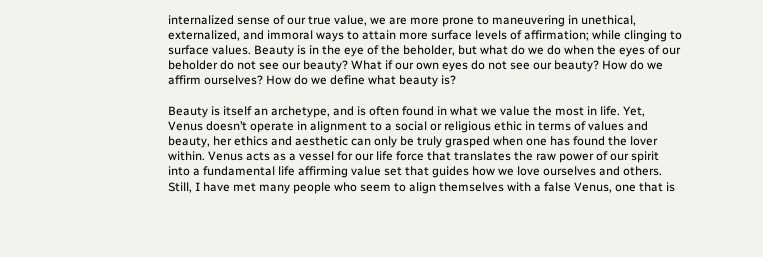internalized sense of our true value, we are more prone to maneuvering in unethical, externalized, and immoral ways to attain more surface levels of affirmation; while clinging to surface values. Beauty is in the eye of the beholder, but what do we do when the eyes of our beholder do not see our beauty? What if our own eyes do not see our beauty? How do we affirm ourselves? How do we define what beauty is?

Beauty is itself an archetype, and is often found in what we value the most in life. Yet, Venus doesn’t operate in alignment to a social or religious ethic in terms of values and beauty, her ethics and aesthetic can only be truly grasped when one has found the lover within. Venus acts as a vessel for our life force that translates the raw power of our spirit into a fundamental life affirming value set that guides how we love ourselves and others. Still, I have met many people who seem to align themselves with a false Venus, one that is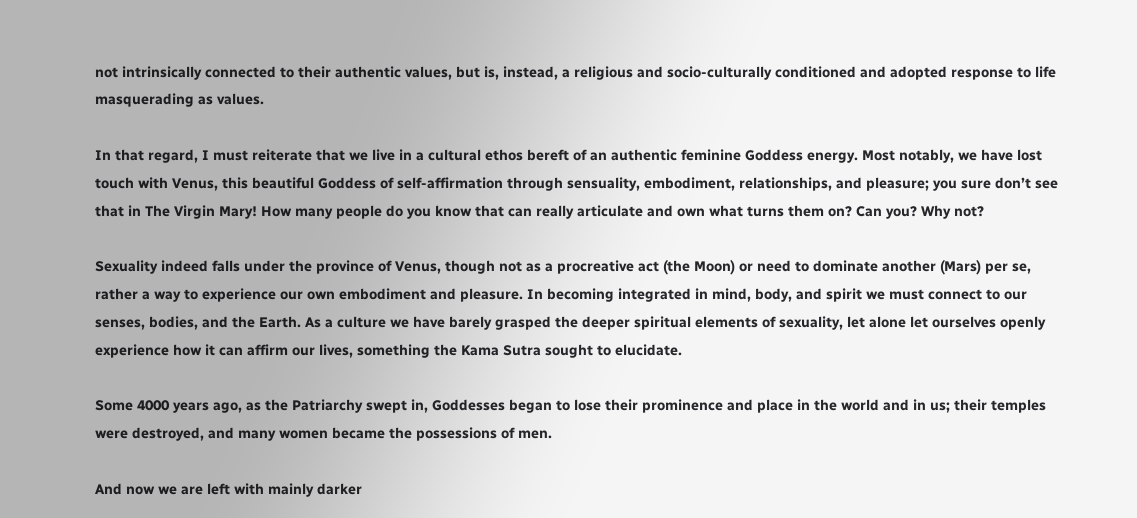not intrinsically connected to their authentic values, but is, instead, a religious and socio-culturally conditioned and adopted response to life masquerading as values.

In that regard, I must reiterate that we live in a cultural ethos bereft of an authentic feminine Goddess energy. Most notably, we have lost touch with Venus, this beautiful Goddess of self-affirmation through sensuality, embodiment, relationships, and pleasure; you sure don’t see that in The Virgin Mary! How many people do you know that can really articulate and own what turns them on? Can you? Why not?

Sexuality indeed falls under the province of Venus, though not as a procreative act (the Moon) or need to dominate another (Mars) per se, rather a way to experience our own embodiment and pleasure. In becoming integrated in mind, body, and spirit we must connect to our senses, bodies, and the Earth. As a culture we have barely grasped the deeper spiritual elements of sexuality, let alone let ourselves openly experience how it can affirm our lives, something the Kama Sutra sought to elucidate.

Some 4000 years ago, as the Patriarchy swept in, Goddesses began to lose their prominence and place in the world and in us; their temples were destroyed, and many women became the possessions of men.

And now we are left with mainly darker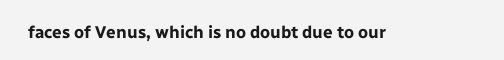faces of Venus, which is no doubt due to our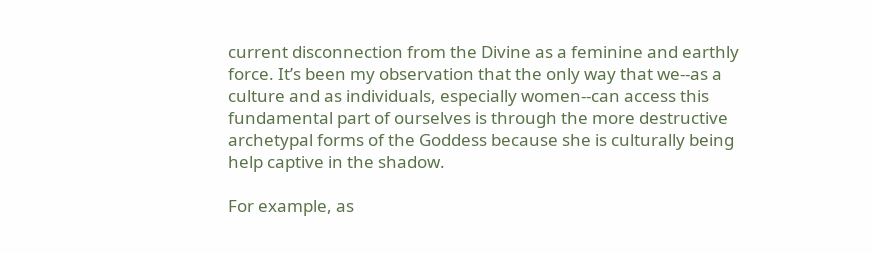current disconnection from the Divine as a feminine and earthly force. It’s been my observation that the only way that we--as a culture and as individuals, especially women--can access this fundamental part of ourselves is through the more destructive archetypal forms of the Goddess because she is culturally being help captive in the shadow.

For example, as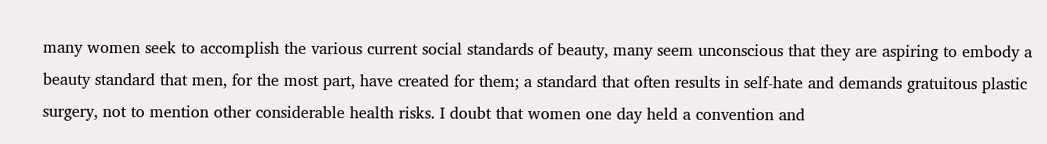many women seek to accomplish the various current social standards of beauty, many seem unconscious that they are aspiring to embody a beauty standard that men, for the most part, have created for them; a standard that often results in self-hate and demands gratuitous plastic surgery, not to mention other considerable health risks. I doubt that women one day held a convention and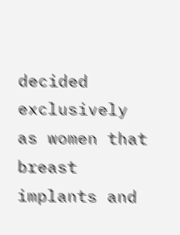decided exclusively as women that breast implants and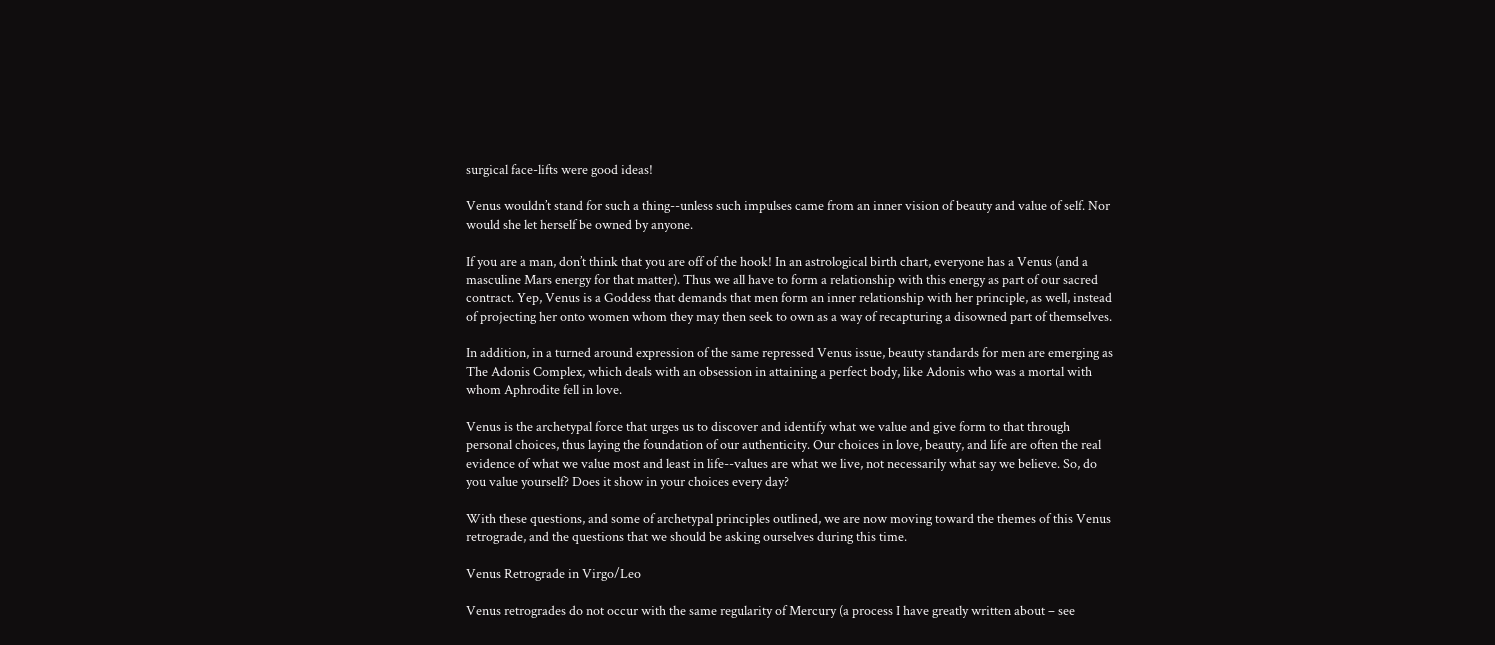surgical face-lifts were good ideas!

Venus wouldn’t stand for such a thing--unless such impulses came from an inner vision of beauty and value of self. Nor would she let herself be owned by anyone.

If you are a man, don’t think that you are off of the hook! In an astrological birth chart, everyone has a Venus (and a masculine Mars energy for that matter). Thus we all have to form a relationship with this energy as part of our sacred contract. Yep, Venus is a Goddess that demands that men form an inner relationship with her principle, as well, instead of projecting her onto women whom they may then seek to own as a way of recapturing a disowned part of themselves.

In addition, in a turned around expression of the same repressed Venus issue, beauty standards for men are emerging as The Adonis Complex, which deals with an obsession in attaining a perfect body, like Adonis who was a mortal with whom Aphrodite fell in love.

Venus is the archetypal force that urges us to discover and identify what we value and give form to that through personal choices, thus laying the foundation of our authenticity. Our choices in love, beauty, and life are often the real evidence of what we value most and least in life--values are what we live, not necessarily what say we believe. So, do you value yourself? Does it show in your choices every day?

With these questions, and some of archetypal principles outlined, we are now moving toward the themes of this Venus retrograde, and the questions that we should be asking ourselves during this time.

Venus Retrograde in Virgo/Leo

Venus retrogrades do not occur with the same regularity of Mercury (a process I have greatly written about – see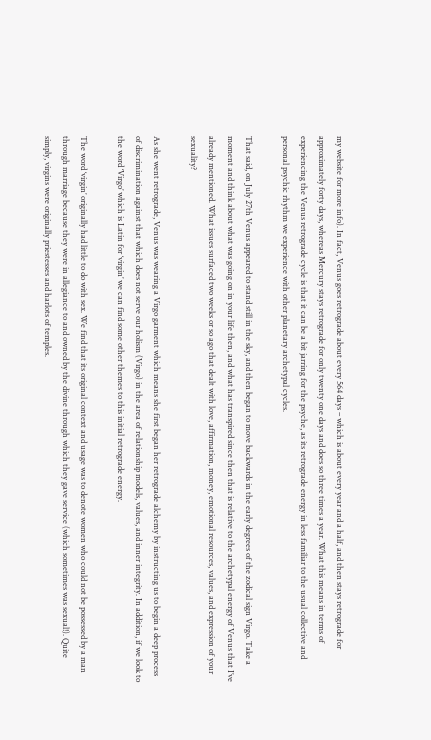my website for more info). In fact, Venus goes retrograde about every 564 days – which is about every year and a half, and then stays retrograde for approximately forty days, whereas Mercury stays retrograde for only twenty one days and does so three times a year. What this means in terms of experiencing the Venus retrograde cycle is that it can be a bit jarring for the psyche, as its retrograde energy in less familiar to the usual collective and personal psychic rhythm we experience with other planetary archetypal cycles.

That said, on July 27th Venus appeared to stand still in the sky, and then began to move backwards in the early degrees of the zodical sign Virgo. Take a moment and think about what was going on in your life then, and what has transpired since then that is relative to the archetypal energy of Venus that I’ve already mentioned. What issues surfaced two weeks or so ago that dealt with love, affirmation, money, emotional resources, values, and expression of your sexuality?

As she went retrograde, Venus was wearing a Virgo garment which means she first began her retrograde alchemy by instructing us to begin a deep process of discrimination against that which does not serve our holism (Virgo) in the area of relationship models, values, and inner integrity. In addition, if we look to the word ‘Virgo’ which is Latin for ‘virgin’ we can find some other themes to this initial retrograde energy.

The word ‘virgin’ originally had little to do with sex. We find that its original context and usage was to denote women who could not be possessed by a man through marriage because they were in allegiance to and owned by the divine through which they gave service (which sometimes was sexual!). Quite simply, virgins were originally priestesses and harlots of temples.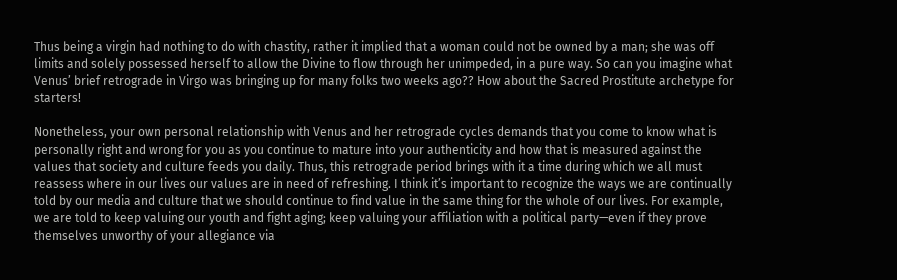Thus being a virgin had nothing to do with chastity, rather it implied that a woman could not be owned by a man; she was off limits and solely possessed herself to allow the Divine to flow through her unimpeded, in a pure way. So can you imagine what Venus’ brief retrograde in Virgo was bringing up for many folks two weeks ago?? How about the Sacred Prostitute archetype for starters!

Nonetheless, your own personal relationship with Venus and her retrograde cycles demands that you come to know what is personally right and wrong for you as you continue to mature into your authenticity and how that is measured against the values that society and culture feeds you daily. Thus, this retrograde period brings with it a time during which we all must reassess where in our lives our values are in need of refreshing. I think it’s important to recognize the ways we are continually told by our media and culture that we should continue to find value in the same thing for the whole of our lives. For example, we are told to keep valuing our youth and fight aging; keep valuing your affiliation with a political party—even if they prove themselves unworthy of your allegiance via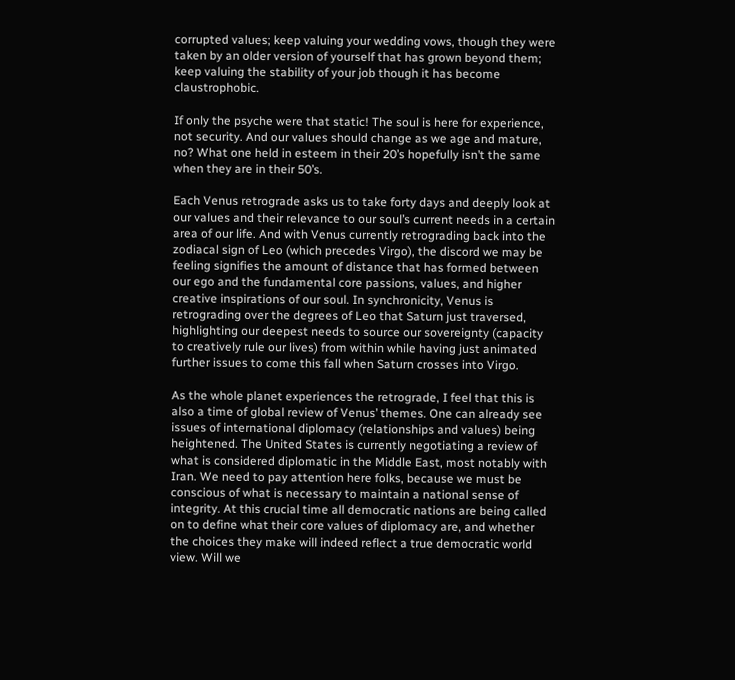corrupted values; keep valuing your wedding vows, though they were taken by an older version of yourself that has grown beyond them; keep valuing the stability of your job though it has become claustrophobic.

If only the psyche were that static! The soul is here for experience, not security. And our values should change as we age and mature, no? What one held in esteem in their 20’s hopefully isn’t the same when they are in their 50’s.

Each Venus retrograde asks us to take forty days and deeply look at our values and their relevance to our soul’s current needs in a certain area of our life. And with Venus currently retrograding back into the zodiacal sign of Leo (which precedes Virgo), the discord we may be feeling signifies the amount of distance that has formed between our ego and the fundamental core passions, values, and higher creative inspirations of our soul. In synchronicity, Venus is retrograding over the degrees of Leo that Saturn just traversed, highlighting our deepest needs to source our sovereignty (capacity to creatively rule our lives) from within while having just animated further issues to come this fall when Saturn crosses into Virgo.

As the whole planet experiences the retrograde, I feel that this is also a time of global review of Venus’ themes. One can already see issues of international diplomacy (relationships and values) being heightened. The United States is currently negotiating a review of what is considered diplomatic in the Middle East, most notably with Iran. We need to pay attention here folks, because we must be conscious of what is necessary to maintain a national sense of integrity. At this crucial time all democratic nations are being called on to define what their core values of diplomacy are, and whether the choices they make will indeed reflect a true democratic world view. Will we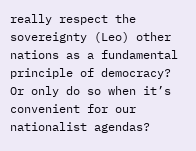really respect the sovereignty (Leo) other nations as a fundamental principle of democracy? Or only do so when it’s convenient for our nationalist agendas?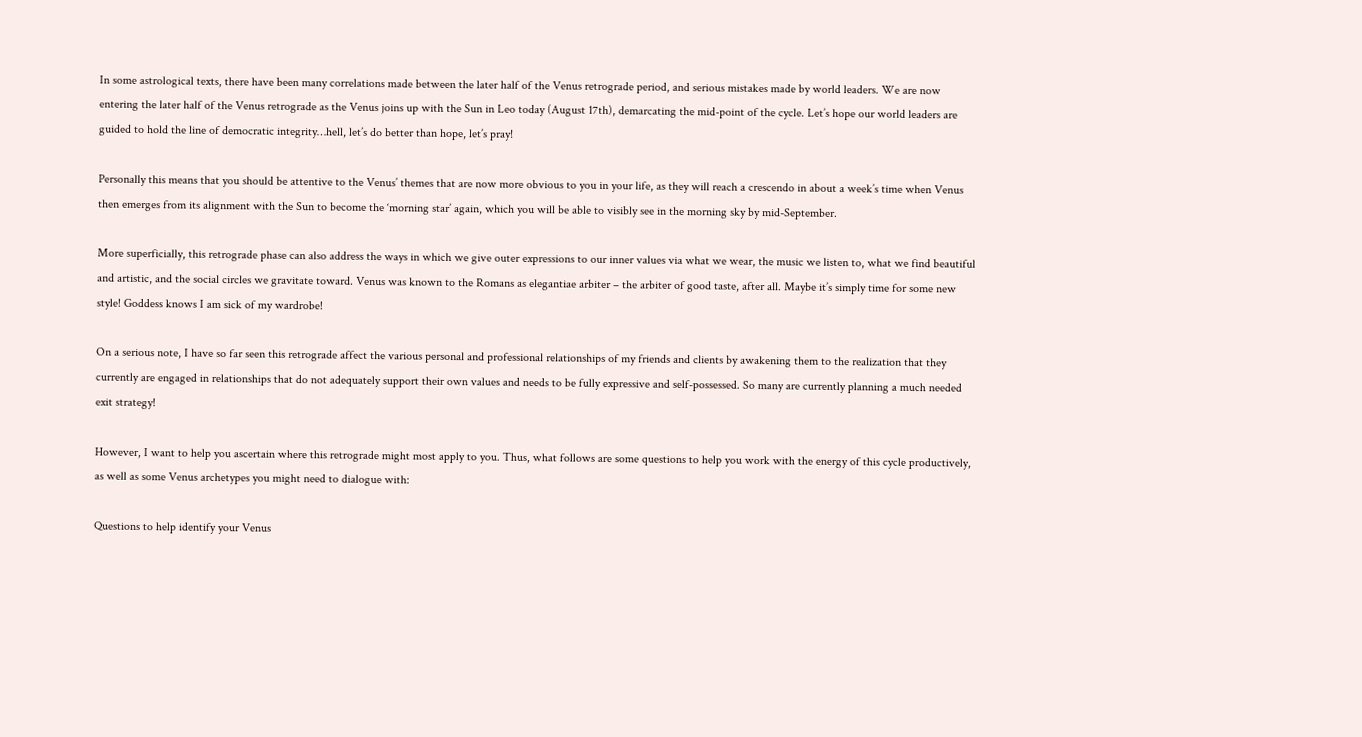In some astrological texts, there have been many correlations made between the later half of the Venus retrograde period, and serious mistakes made by world leaders. We are now entering the later half of the Venus retrograde as the Venus joins up with the Sun in Leo today (August 17th), demarcating the mid-point of the cycle. Let’s hope our world leaders are guided to hold the line of democratic integrity…hell, let’s do better than hope, let’s pray!

Personally this means that you should be attentive to the Venus’ themes that are now more obvious to you in your life, as they will reach a crescendo in about a week’s time when Venus then emerges from its alignment with the Sun to become the ‘morning star’ again, which you will be able to visibly see in the morning sky by mid-September.

More superficially, this retrograde phase can also address the ways in which we give outer expressions to our inner values via what we wear, the music we listen to, what we find beautiful and artistic, and the social circles we gravitate toward. Venus was known to the Romans as elegantiae arbiter – the arbiter of good taste, after all. Maybe it’s simply time for some new style! Goddess knows I am sick of my wardrobe!

On a serious note, I have so far seen this retrograde affect the various personal and professional relationships of my friends and clients by awakening them to the realization that they currently are engaged in relationships that do not adequately support their own values and needs to be fully expressive and self-possessed. So many are currently planning a much needed exit strategy!

However, I want to help you ascertain where this retrograde might most apply to you. Thus, what follows are some questions to help you work with the energy of this cycle productively, as well as some Venus archetypes you might need to dialogue with:

Questions to help identify your Venus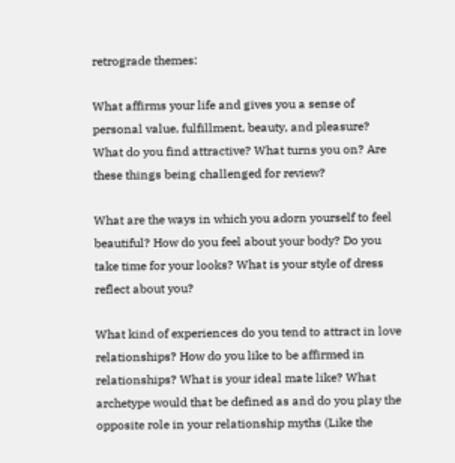retrograde themes:

What affirms your life and gives you a sense of personal value, fulfillment, beauty, and pleasure? What do you find attractive? What turns you on? Are these things being challenged for review?

What are the ways in which you adorn yourself to feel beautiful? How do you feel about your body? Do you take time for your looks? What is your style of dress reflect about you?

What kind of experiences do you tend to attract in love relationships? How do you like to be affirmed in relationships? What is your ideal mate like? What archetype would that be defined as and do you play the opposite role in your relationship myths (Like the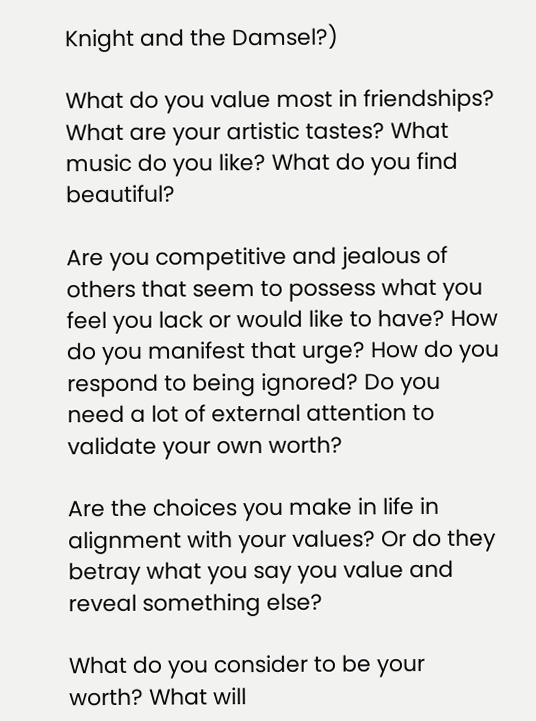Knight and the Damsel?)

What do you value most in friendships? What are your artistic tastes? What music do you like? What do you find beautiful?

Are you competitive and jealous of others that seem to possess what you feel you lack or would like to have? How do you manifest that urge? How do you respond to being ignored? Do you need a lot of external attention to validate your own worth?

Are the choices you make in life in alignment with your values? Or do they betray what you say you value and reveal something else?

What do you consider to be your worth? What will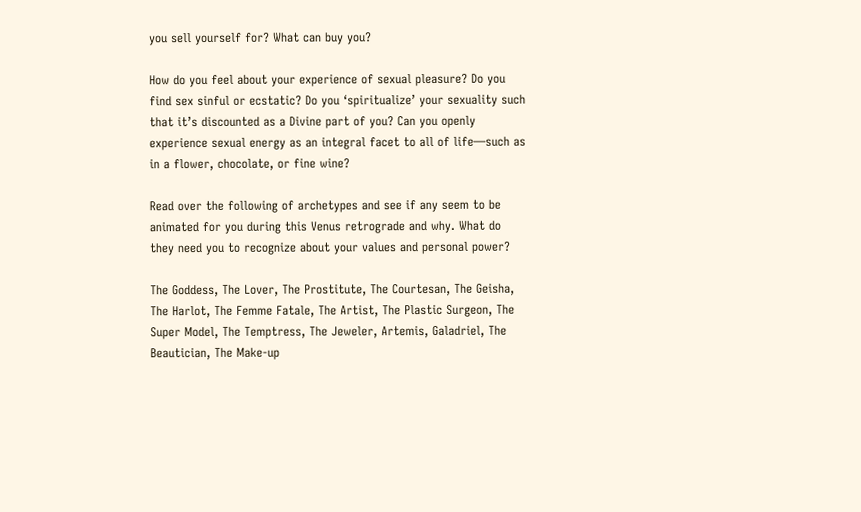you sell yourself for? What can buy you?

How do you feel about your experience of sexual pleasure? Do you find sex sinful or ecstatic? Do you ‘spiritualize’ your sexuality such that it’s discounted as a Divine part of you? Can you openly experience sexual energy as an integral facet to all of life—such as in a flower, chocolate, or fine wine?

Read over the following of archetypes and see if any seem to be animated for you during this Venus retrograde and why. What do they need you to recognize about your values and personal power?

The Goddess, The Lover, The Prostitute, The Courtesan, The Geisha, The Harlot, The Femme Fatale, The Artist, The Plastic Surgeon, The Super Model, The Temptress, The Jeweler, Artemis, Galadriel, The Beautician, The Make-up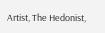Artist, The Hedonist,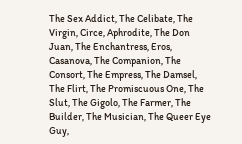The Sex Addict, The Celibate, The Virgin, Circe, Aphrodite, The Don Juan, The Enchantress, Eros, Casanova, The Companion, The Consort, The Empress, The Damsel, The Flirt, The Promiscuous One, The Slut, The Gigolo, The Farmer, The Builder, The Musician, The Queer Eye Guy,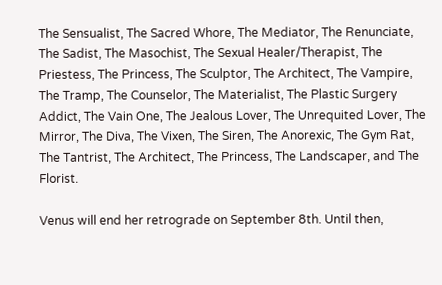The Sensualist, The Sacred Whore, The Mediator, The Renunciate, The Sadist, The Masochist, The Sexual Healer/Therapist, The Priestess, The Princess, The Sculptor, The Architect, The Vampire, The Tramp, The Counselor, The Materialist, The Plastic Surgery Addict, The Vain One, The Jealous Lover, The Unrequited Lover, The Mirror, The Diva, The Vixen, The Siren, The Anorexic, The Gym Rat, The Tantrist, The Architect, The Princess, The Landscaper, and The Florist.

Venus will end her retrograde on September 8th. Until then,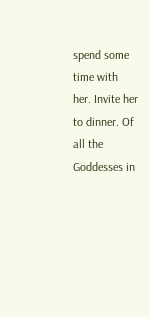spend some time with her. Invite her to dinner. Of all the Goddesses in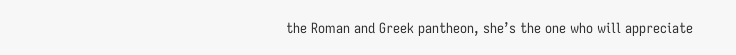the Roman and Greek pantheon, she’s the one who will appreciate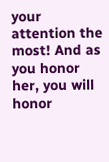your attention the most! And as you honor her, you will honor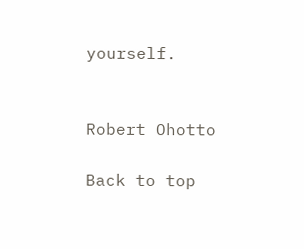yourself.


Robert Ohotto

Back to top